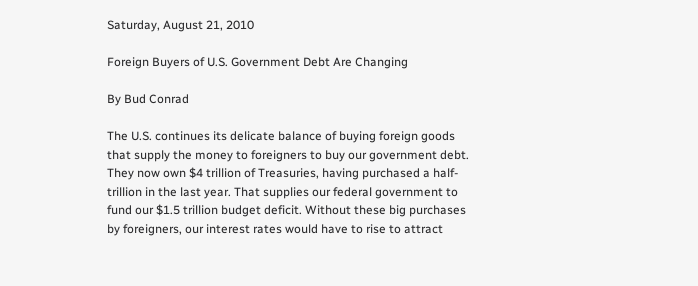Saturday, August 21, 2010

Foreign Buyers of U.S. Government Debt Are Changing

By Bud Conrad

The U.S. continues its delicate balance of buying foreign goods that supply the money to foreigners to buy our government debt. They now own $4 trillion of Treasuries, having purchased a half-trillion in the last year. That supplies our federal government to fund our $1.5 trillion budget deficit. Without these big purchases by foreigners, our interest rates would have to rise to attract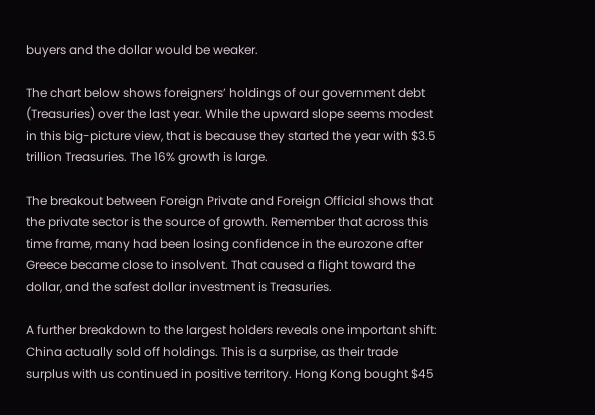buyers and the dollar would be weaker.

The chart below shows foreigners’ holdings of our government debt (Treasuries) over the last year. While the upward slope seems modest in this big-picture view, that is because they started the year with $3.5 trillion Treasuries. The 16% growth is large.

The breakout between Foreign Private and Foreign Official shows that the private sector is the source of growth. Remember that across this time frame, many had been losing confidence in the eurozone after Greece became close to insolvent. That caused a flight toward the dollar, and the safest dollar investment is Treasuries.

A further breakdown to the largest holders reveals one important shift: China actually sold off holdings. This is a surprise, as their trade surplus with us continued in positive territory. Hong Kong bought $45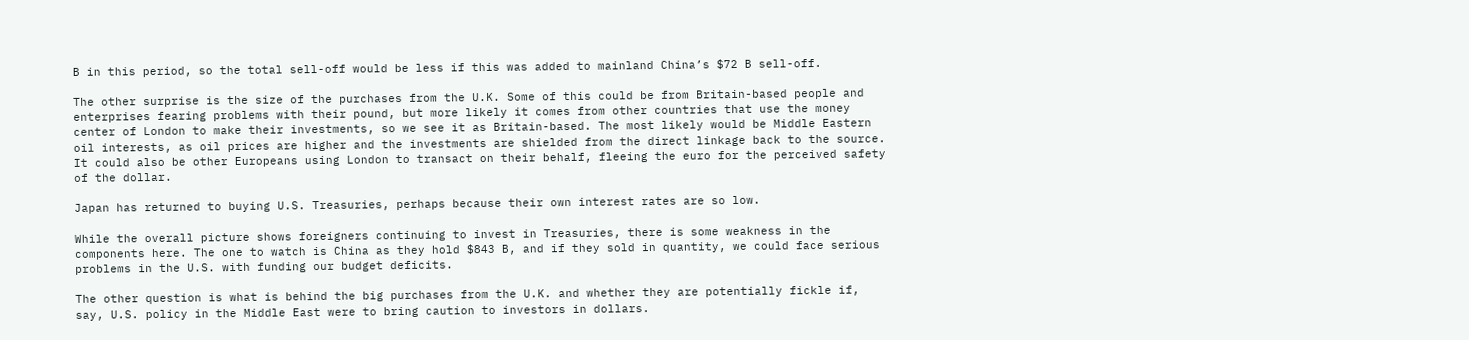B in this period, so the total sell-off would be less if this was added to mainland China’s $72 B sell-off.

The other surprise is the size of the purchases from the U.K. Some of this could be from Britain-based people and enterprises fearing problems with their pound, but more likely it comes from other countries that use the money center of London to make their investments, so we see it as Britain-based. The most likely would be Middle Eastern oil interests, as oil prices are higher and the investments are shielded from the direct linkage back to the source. It could also be other Europeans using London to transact on their behalf, fleeing the euro for the perceived safety of the dollar.

Japan has returned to buying U.S. Treasuries, perhaps because their own interest rates are so low.

While the overall picture shows foreigners continuing to invest in Treasuries, there is some weakness in the components here. The one to watch is China as they hold $843 B, and if they sold in quantity, we could face serious problems in the U.S. with funding our budget deficits.

The other question is what is behind the big purchases from the U.K. and whether they are potentially fickle if, say, U.S. policy in the Middle East were to bring caution to investors in dollars.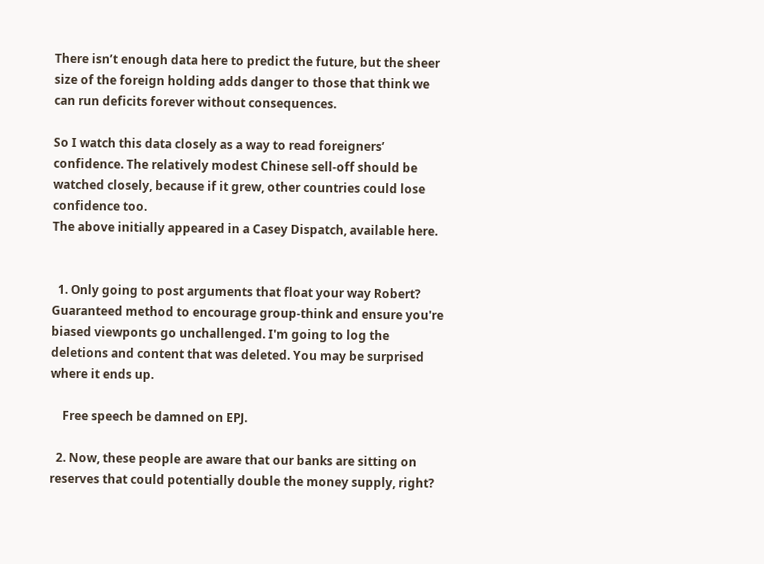There isn’t enough data here to predict the future, but the sheer size of the foreign holding adds danger to those that think we can run deficits forever without consequences.

So I watch this data closely as a way to read foreigners’ confidence. The relatively modest Chinese sell-off should be watched closely, because if it grew, other countries could lose confidence too.
The above initially appeared in a Casey Dispatch, available here.


  1. Only going to post arguments that float your way Robert? Guaranteed method to encourage group-think and ensure you're biased viewponts go unchallenged. I'm going to log the deletions and content that was deleted. You may be surprised where it ends up.

    Free speech be damned on EPJ.

  2. Now, these people are aware that our banks are sitting on reserves that could potentially double the money supply, right?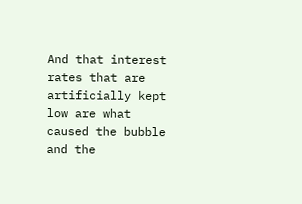And that interest rates that are artificially kept low are what caused the bubble and the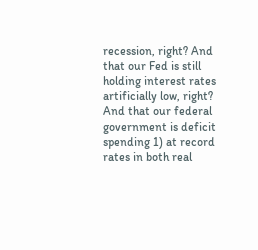recession, right? And that our Fed is still holding interest rates artificially low, right? And that our federal government is deficit spending 1) at record rates in both real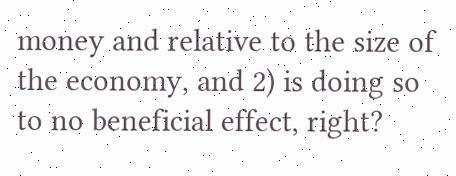money and relative to the size of the economy, and 2) is doing so to no beneficial effect, right?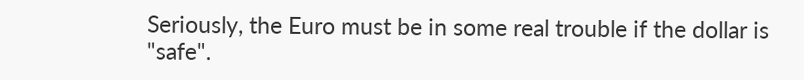Seriously, the Euro must be in some real trouble if the dollar is "safe".